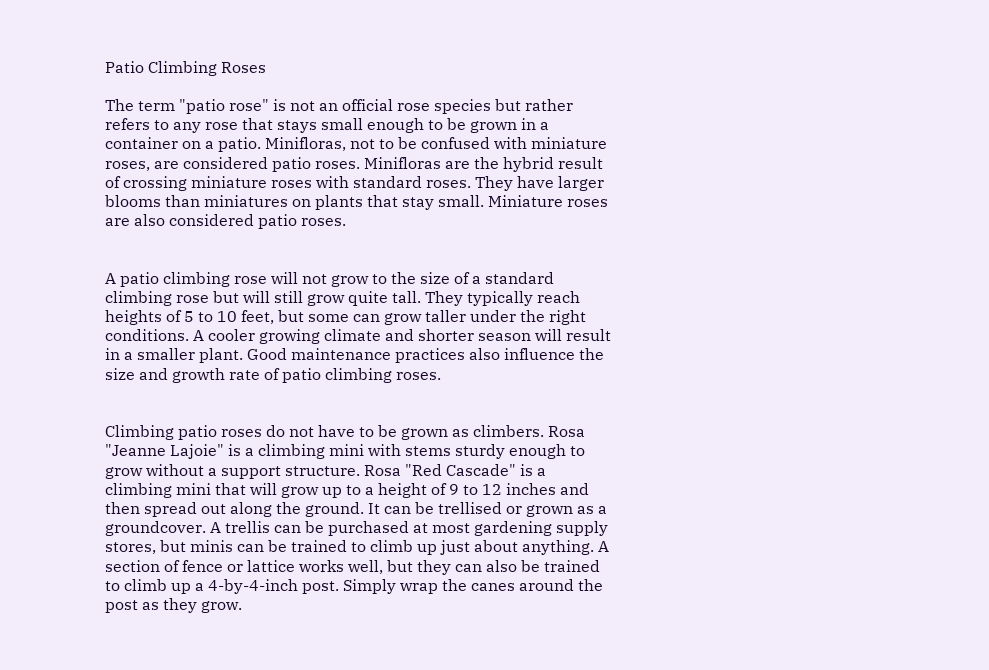Patio Climbing Roses

The term "patio rose" is not an official rose species but rather refers to any rose that stays small enough to be grown in a container on a patio. Minifloras, not to be confused with miniature roses, are considered patio roses. Minifloras are the hybrid result of crossing miniature roses with standard roses. They have larger blooms than miniatures on plants that stay small. Miniature roses are also considered patio roses.


A patio climbing rose will not grow to the size of a standard climbing rose but will still grow quite tall. They typically reach heights of 5 to 10 feet, but some can grow taller under the right conditions. A cooler growing climate and shorter season will result in a smaller plant. Good maintenance practices also influence the size and growth rate of patio climbing roses.


Climbing patio roses do not have to be grown as climbers. Rosa "Jeanne Lajoie" is a climbing mini with stems sturdy enough to grow without a support structure. Rosa "Red Cascade" is a climbing mini that will grow up to a height of 9 to 12 inches and then spread out along the ground. It can be trellised or grown as a groundcover. A trellis can be purchased at most gardening supply stores, but minis can be trained to climb up just about anything. A section of fence or lattice works well, but they can also be trained to climb up a 4-by-4-inch post. Simply wrap the canes around the post as they grow.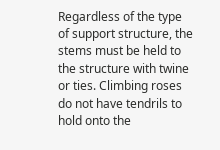Regardless of the type of support structure, the stems must be held to the structure with twine or ties. Climbing roses do not have tendrils to hold onto the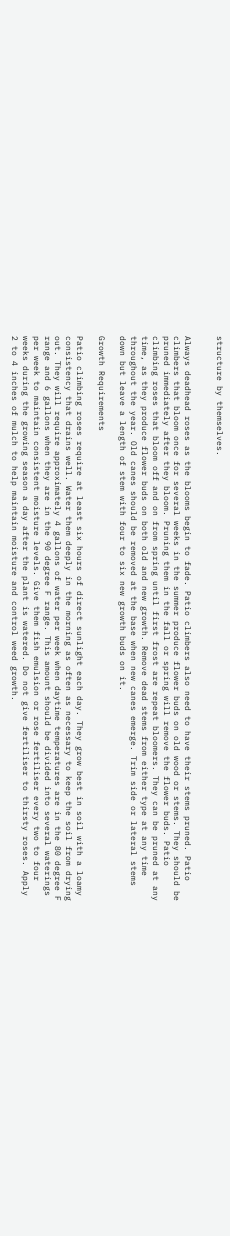structure by themselves.


Always deadhead roses as the blooms begin to fade. Patio climbers also need to have their stems pruned. Patio climbers that bloom once for several weeks in the summer produce flower buds on old wood or stems. They should be pruned immediately after they bloom. Pruning them in the fall or spring will remove the flower buds. Patio climbing roses that bloom off and on from spring until first frost are repeat bloomers. They can be pruned at any time, as they produce flower buds on both old and new growth. Remove dead stems from either type at any time throughout the year. Old canes should be removed at the base when new canes emerge. Trim side or lateral stems down but leave a length of stem with four to six new growth buds on it.

Growth Requirements

Patio climbing roses require at least six hours of direct sunlight each day. They grow best in soil with a loamy consistency that drains well. Water them deeply in the morning as often as necessary to keep the soil from drying out. They will require approximately 4 gallons of water per week when daytime temperatures are in the 80 degree F range and 6 gallons when they are in the 90 degree F range. This amount should be divided into several waterings per week to maintain consistent moisture levels. Give them fish emulsion or rose fertiliser every two to four weeks during the growing season a day after the plant is watered. Do not give fertiliser to thirsty roses. Apply 2 to 4 inches of mulch to help maintain moisture and control weed growth.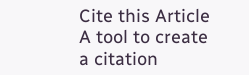Cite this Article A tool to create a citation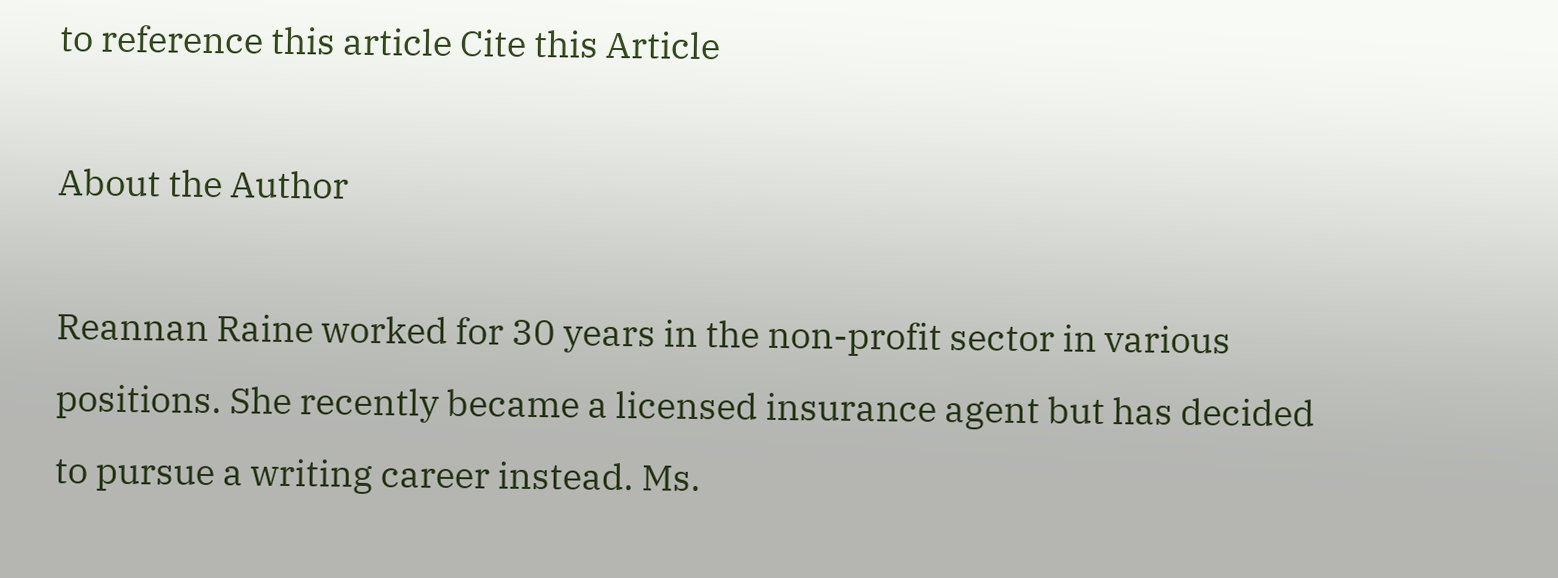to reference this article Cite this Article

About the Author

Reannan Raine worked for 30 years in the non-profit sector in various positions. She recently became a licensed insurance agent but has decided to pursue a writing career instead. Ms.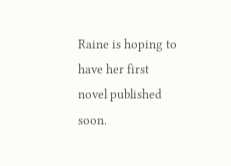Raine is hoping to have her first novel published soon.